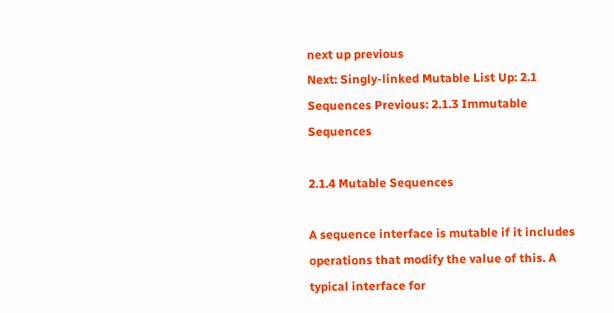next up previous
Next: Singly-linked Mutable List Up: 2.1 Sequences Previous: 2.1.3 Immutable Sequences

2.1.4 Mutable Sequences

A sequence interface is mutable if it includes operations that modify the value of this. A typical interface for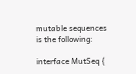mutable sequences is the following:

interface MutSeq {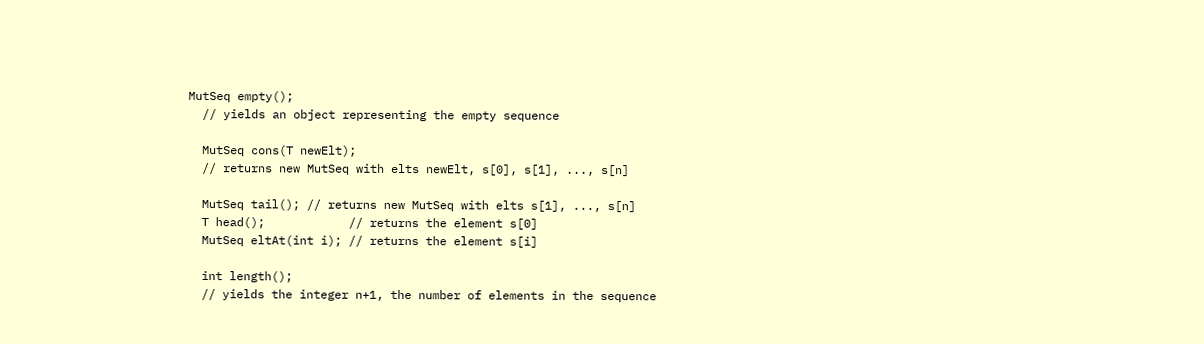MutSeq empty();
  // yields an object representing the empty sequence

  MutSeq cons(T newElt);
  // returns new MutSeq with elts newElt, s[0], s[1], ..., s[n]

  MutSeq tail(); // returns new MutSeq with elts s[1], ..., s[n]
  T head();            // returns the element s[0]
  MutSeq eltAt(int i); // returns the element s[i]

  int length();
  // yields the integer n+1, the number of elements in the sequence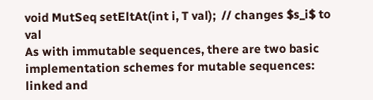void MutSeq setEltAt(int i, T val);  // changes $s_i$ to val
As with immutable sequences, there are two basic implementation schemes for mutable sequences: linked and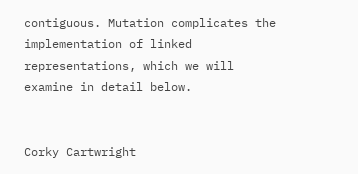contiguous. Mutation complicates the implementation of linked representations, which we will examine in detail below.


Corky Cartwright